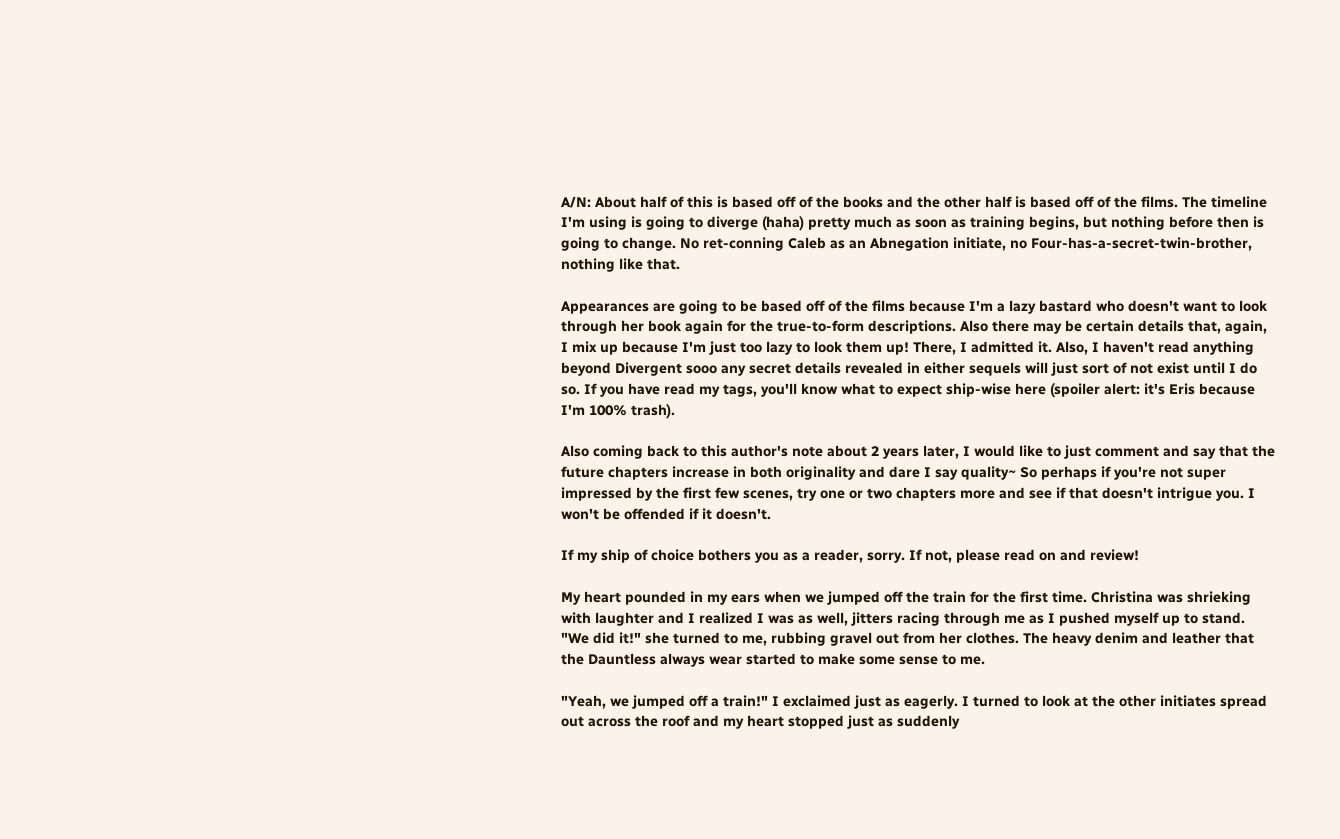A/N: About half of this is based off of the books and the other half is based off of the films. The timeline I'm using is going to diverge (haha) pretty much as soon as training begins, but nothing before then is going to change. No ret-conning Caleb as an Abnegation initiate, no Four-has-a-secret-twin-brother, nothing like that.

Appearances are going to be based off of the films because I'm a lazy bastard who doesn't want to look through her book again for the true-to-form descriptions. Also there may be certain details that, again, I mix up because I'm just too lazy to look them up! There, I admitted it. Also, I haven't read anything beyond Divergent sooo any secret details revealed in either sequels will just sort of not exist until I do so. If you have read my tags, you'll know what to expect ship-wise here (spoiler alert: it's Eris because I'm 100% trash).

Also coming back to this author's note about 2 years later, I would like to just comment and say that the future chapters increase in both originality and dare I say quality~ So perhaps if you're not super impressed by the first few scenes, try one or two chapters more and see if that doesn't intrigue you. I won't be offended if it doesn't.

If my ship of choice bothers you as a reader, sorry. If not, please read on and review!

My heart pounded in my ears when we jumped off the train for the first time. Christina was shrieking with laughter and I realized I was as well, jitters racing through me as I pushed myself up to stand. "We did it!" she turned to me, rubbing gravel out from her clothes. The heavy denim and leather that the Dauntless always wear started to make some sense to me.

"Yeah, we jumped off a train!" I exclaimed just as eagerly. I turned to look at the other initiates spread out across the roof and my heart stopped just as suddenly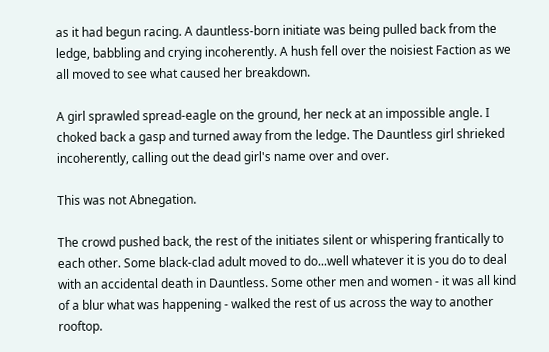as it had begun racing. A dauntless-born initiate was being pulled back from the ledge, babbling and crying incoherently. A hush fell over the noisiest Faction as we all moved to see what caused her breakdown.

A girl sprawled spread-eagle on the ground, her neck at an impossible angle. I choked back a gasp and turned away from the ledge. The Dauntless girl shrieked incoherently, calling out the dead girl's name over and over.

This was not Abnegation.

The crowd pushed back, the rest of the initiates silent or whispering frantically to each other. Some black-clad adult moved to do...well whatever it is you do to deal with an accidental death in Dauntless. Some other men and women - it was all kind of a blur what was happening - walked the rest of us across the way to another rooftop.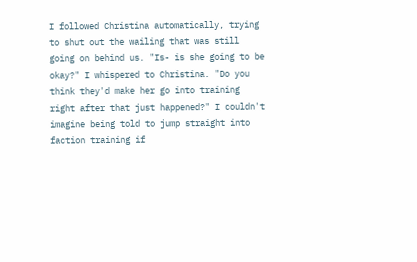I followed Christina automatically, trying to shut out the wailing that was still going on behind us. "Is- is she going to be okay?" I whispered to Christina. "Do you think they'd make her go into training right after that just happened?" I couldn't imagine being told to jump straight into faction training if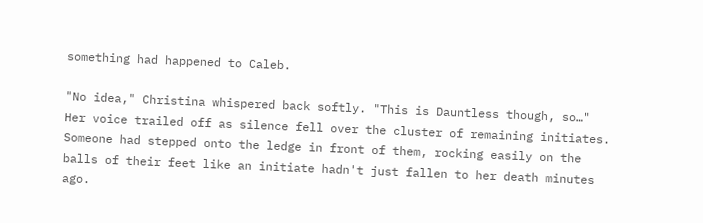something had happened to Caleb.

"No idea," Christina whispered back softly. "This is Dauntless though, so…" Her voice trailed off as silence fell over the cluster of remaining initiates. Someone had stepped onto the ledge in front of them, rocking easily on the balls of their feet like an initiate hadn't just fallen to her death minutes ago.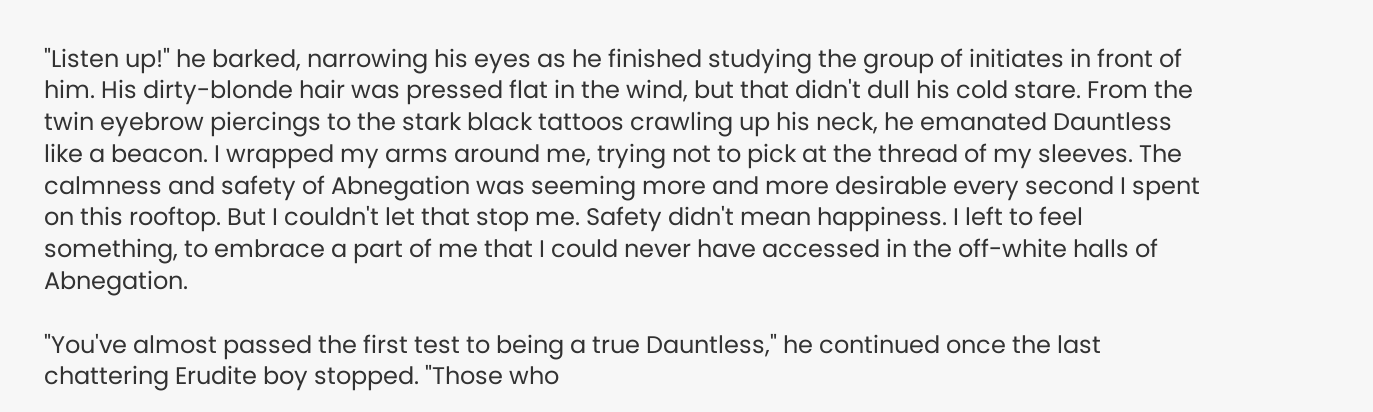"Listen up!" he barked, narrowing his eyes as he finished studying the group of initiates in front of him. His dirty-blonde hair was pressed flat in the wind, but that didn't dull his cold stare. From the twin eyebrow piercings to the stark black tattoos crawling up his neck, he emanated Dauntless like a beacon. I wrapped my arms around me, trying not to pick at the thread of my sleeves. The calmness and safety of Abnegation was seeming more and more desirable every second I spent on this rooftop. But I couldn't let that stop me. Safety didn't mean happiness. I left to feel something, to embrace a part of me that I could never have accessed in the off-white halls of Abnegation.

"You've almost passed the first test to being a true Dauntless," he continued once the last chattering Erudite boy stopped. "Those who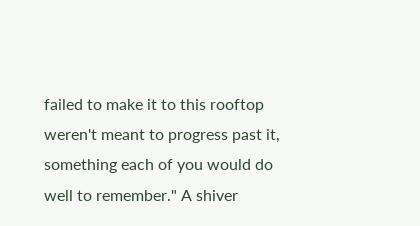failed to make it to this rooftop weren't meant to progress past it, something each of you would do well to remember." A shiver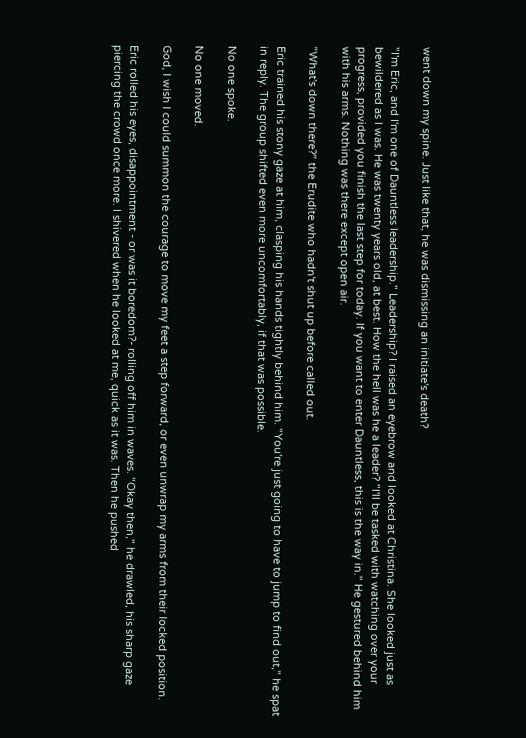went down my spine. Just like that, he was dismissing an initiate's death?

"I'm Eric, and I'm one of Dauntless leadership." Leadership? I raised an eyebrow and looked at Christina. She looked just as bewildered as I was. He was twenty years old, at best. How the hell was he a leader? "I'll be tasked with watching over your progress, provided you finish the last step for today. If you want to enter Dauntless, this is the way in." He gestured behind him with his arms. Nothing was there except open air.

"What's down there?" the Erudite who hadn't shut up before called out.

Eric trained his stony gaze at him, clasping his hands tightly behind him. "You're just going to have to jump to find out," he spat in reply. The group shifted even more uncomfortably, if that was possible.

No one spoke.

No one moved.

God, I wish I could summon the courage to move my feet a step forward, or even unwrap my arms from their locked position.

Eric rolled his eyes, disappointment - or was it boredom?- rolling off him in waves. "Okay then," he drawled, his sharp gaze piercing the crowd once more. I shivered when he looked at me, quick as it was. Then he pushed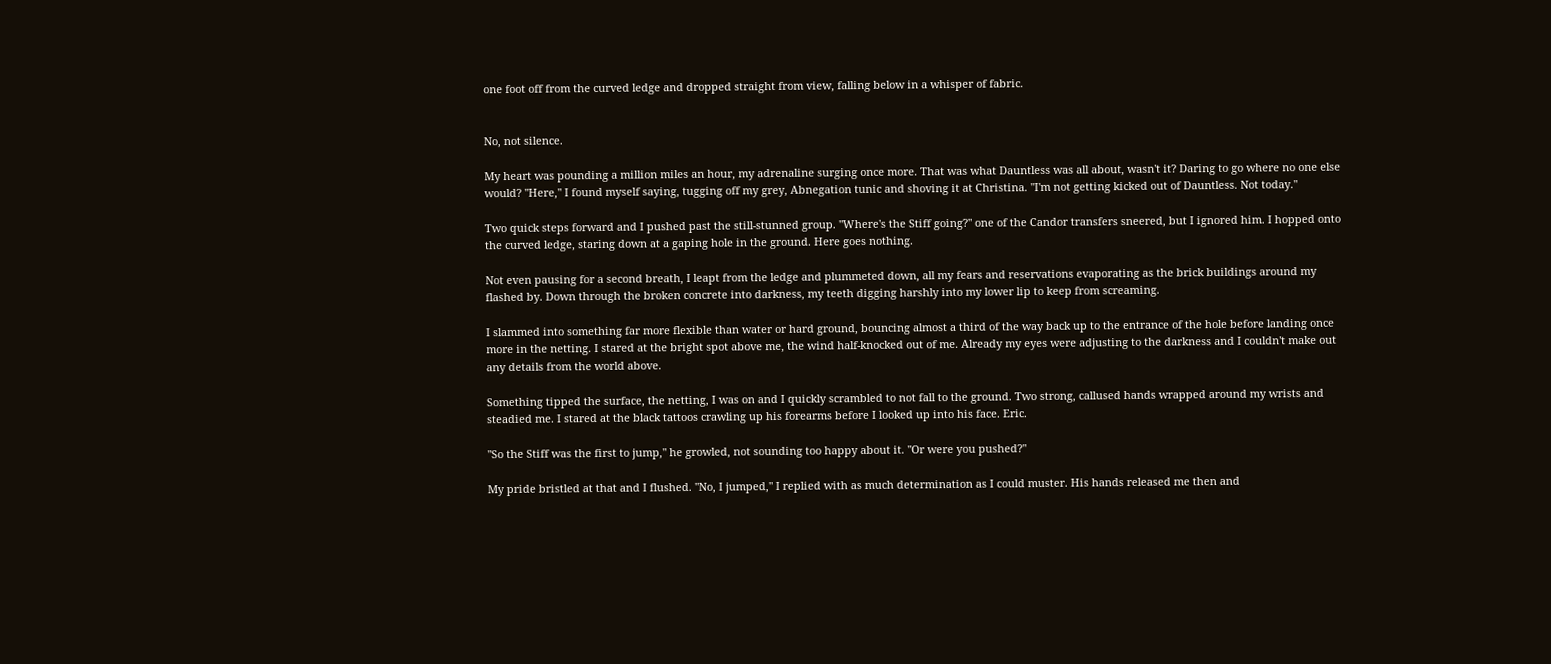one foot off from the curved ledge and dropped straight from view, falling below in a whisper of fabric.


No, not silence.

My heart was pounding a million miles an hour, my adrenaline surging once more. That was what Dauntless was all about, wasn't it? Daring to go where no one else would? "Here," I found myself saying, tugging off my grey, Abnegation tunic and shoving it at Christina. "I'm not getting kicked out of Dauntless. Not today."

Two quick steps forward and I pushed past the still-stunned group. "Where's the Stiff going?" one of the Candor transfers sneered, but I ignored him. I hopped onto the curved ledge, staring down at a gaping hole in the ground. Here goes nothing.

Not even pausing for a second breath, I leapt from the ledge and plummeted down, all my fears and reservations evaporating as the brick buildings around my flashed by. Down through the broken concrete into darkness, my teeth digging harshly into my lower lip to keep from screaming.

I slammed into something far more flexible than water or hard ground, bouncing almost a third of the way back up to the entrance of the hole before landing once more in the netting. I stared at the bright spot above me, the wind half-knocked out of me. Already my eyes were adjusting to the darkness and I couldn't make out any details from the world above.

Something tipped the surface, the netting, I was on and I quickly scrambled to not fall to the ground. Two strong, callused hands wrapped around my wrists and steadied me. I stared at the black tattoos crawling up his forearms before I looked up into his face. Eric.

"So the Stiff was the first to jump," he growled, not sounding too happy about it. "Or were you pushed?"

My pride bristled at that and I flushed. "No, I jumped," I replied with as much determination as I could muster. His hands released me then and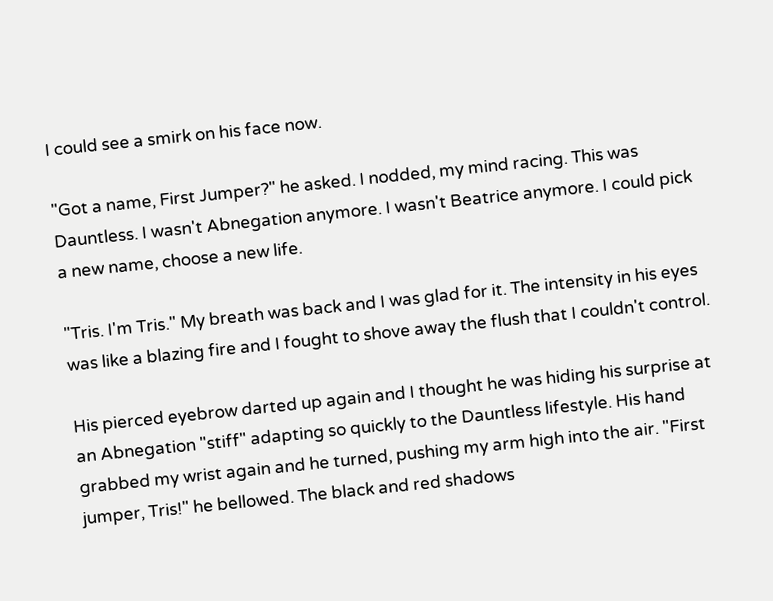I could see a smirk on his face now.

"Got a name, First Jumper?" he asked. I nodded, my mind racing. This was Dauntless. I wasn't Abnegation anymore. I wasn't Beatrice anymore. I could pick a new name, choose a new life.

"Tris. I'm Tris." My breath was back and I was glad for it. The intensity in his eyes was like a blazing fire and I fought to shove away the flush that I couldn't control.

His pierced eyebrow darted up again and I thought he was hiding his surprise at an Abnegation "stiff" adapting so quickly to the Dauntless lifestyle. His hand grabbed my wrist again and he turned, pushing my arm high into the air. "First jumper, Tris!" he bellowed. The black and red shadows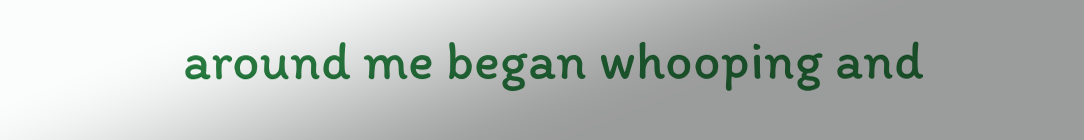around me began whooping and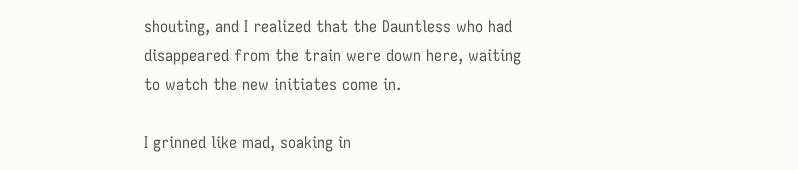shouting, and I realized that the Dauntless who had disappeared from the train were down here, waiting to watch the new initiates come in.

I grinned like mad, soaking in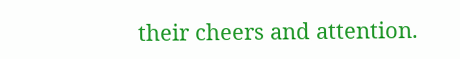their cheers and attention.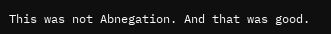This was not Abnegation. And that was good.